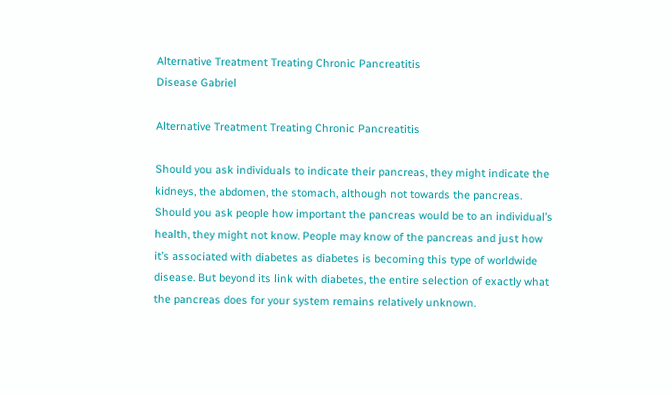Alternative Treatment Treating Chronic Pancreatitis
Disease Gabriel

Alternative Treatment Treating Chronic Pancreatitis

Should you ask individuals to indicate their pancreas, they might indicate the kidneys, the abdomen, the stomach, although not towards the pancreas. Should you ask people how important the pancreas would be to an individual’s health, they might not know. People may know of the pancreas and just how it’s associated with diabetes as diabetes is becoming this type of worldwide disease. But beyond its link with diabetes, the entire selection of exactly what the pancreas does for your system remains relatively unknown.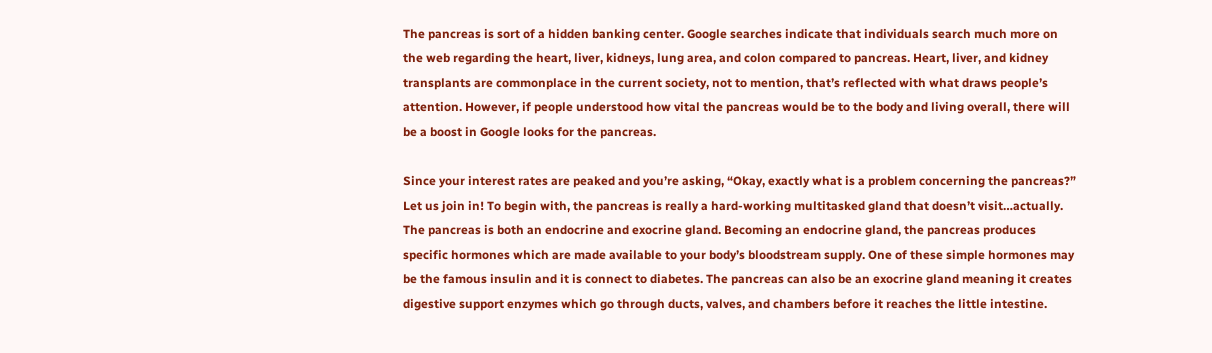The pancreas is sort of a hidden banking center. Google searches indicate that individuals search much more on the web regarding the heart, liver, kidneys, lung area, and colon compared to pancreas. Heart, liver, and kidney transplants are commonplace in the current society, not to mention, that’s reflected with what draws people’s attention. However, if people understood how vital the pancreas would be to the body and living overall, there will be a boost in Google looks for the pancreas.

Since your interest rates are peaked and you’re asking, “Okay, exactly what is a problem concerning the pancreas?” Let us join in! To begin with, the pancreas is really a hard-working multitasked gland that doesn’t visit…actually. The pancreas is both an endocrine and exocrine gland. Becoming an endocrine gland, the pancreas produces specific hormones which are made available to your body’s bloodstream supply. One of these simple hormones may be the famous insulin and it is connect to diabetes. The pancreas can also be an exocrine gland meaning it creates digestive support enzymes which go through ducts, valves, and chambers before it reaches the little intestine.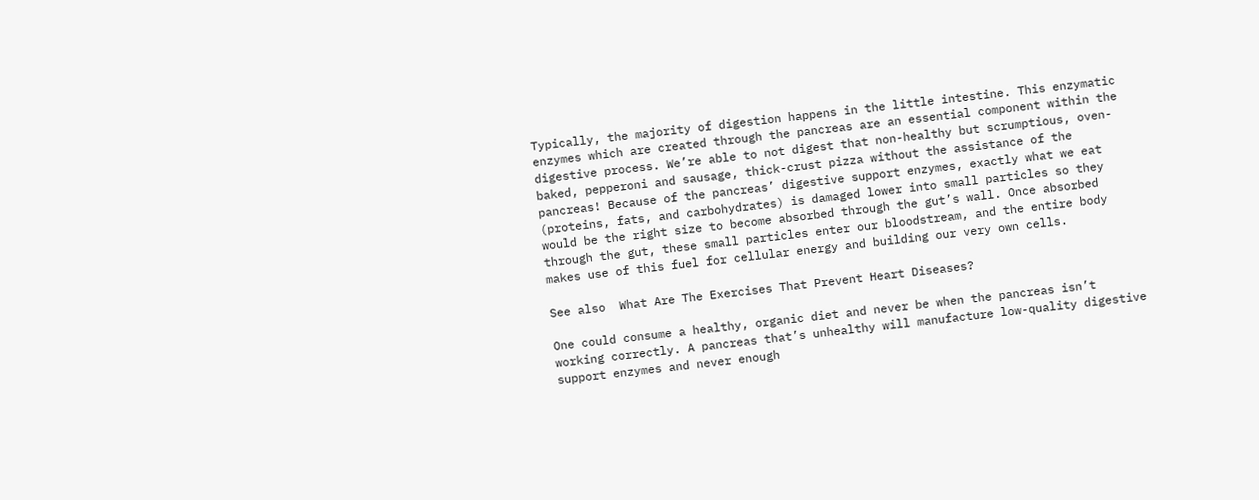Typically, the majority of digestion happens in the little intestine. This enzymatic enzymes which are created through the pancreas are an essential component within the digestive process. We’re able to not digest that non-healthy but scrumptious, oven-baked, pepperoni and sausage, thick-crust pizza without the assistance of the pancreas! Because of the pancreas’ digestive support enzymes, exactly what we eat (proteins, fats, and carbohydrates) is damaged lower into small particles so they would be the right size to become absorbed through the gut’s wall. Once absorbed through the gut, these small particles enter our bloodstream, and the entire body makes use of this fuel for cellular energy and building our very own cells.

See also  What Are The Exercises That Prevent Heart Diseases?

One could consume a healthy, organic diet and never be when the pancreas isn’t working correctly. A pancreas that’s unhealthy will manufacture low-quality digestive support enzymes and never enough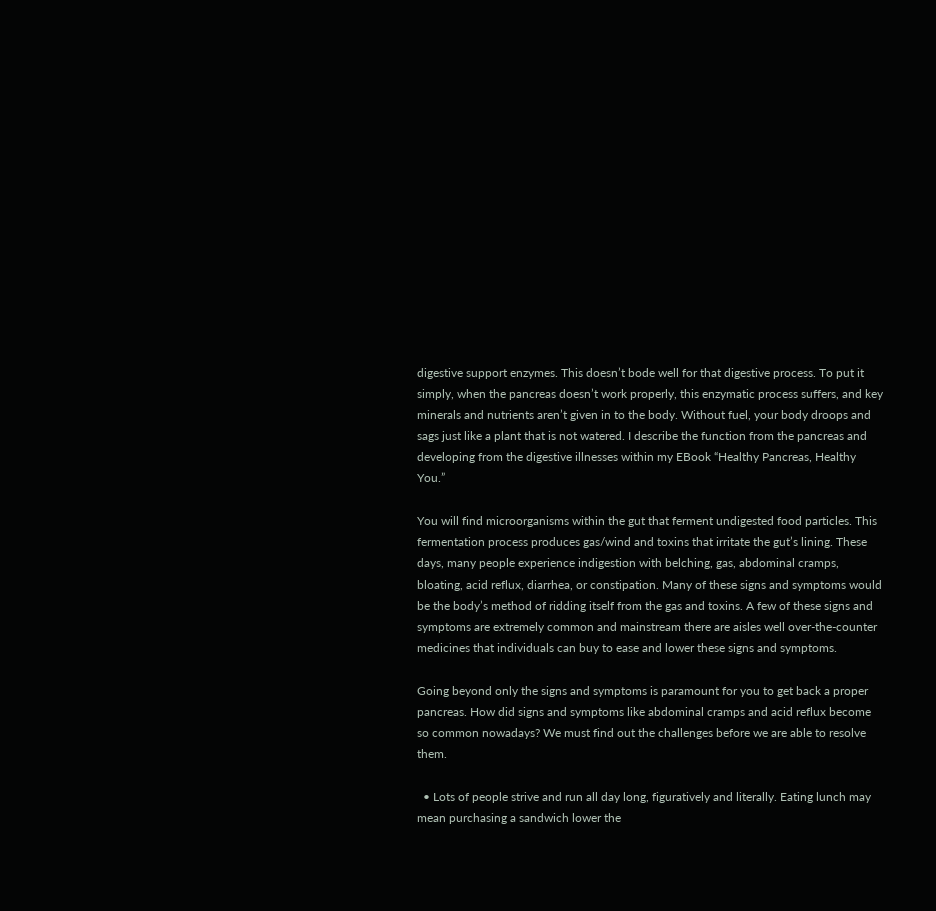digestive support enzymes. This doesn’t bode well for that digestive process. To put it simply, when the pancreas doesn’t work properly, this enzymatic process suffers, and key minerals and nutrients aren’t given in to the body. Without fuel, your body droops and sags just like a plant that is not watered. I describe the function from the pancreas and developing from the digestive illnesses within my EBook “Healthy Pancreas, Healthy You.”

You will find microorganisms within the gut that ferment undigested food particles. This fermentation process produces gas/wind and toxins that irritate the gut’s lining. These days, many people experience indigestion with belching, gas, abdominal cramps, bloating, acid reflux, diarrhea, or constipation. Many of these signs and symptoms would be the body’s method of ridding itself from the gas and toxins. A few of these signs and symptoms are extremely common and mainstream there are aisles well over-the-counter medicines that individuals can buy to ease and lower these signs and symptoms.

Going beyond only the signs and symptoms is paramount for you to get back a proper pancreas. How did signs and symptoms like abdominal cramps and acid reflux become so common nowadays? We must find out the challenges before we are able to resolve them.

  • Lots of people strive and run all day long, figuratively and literally. Eating lunch may mean purchasing a sandwich lower the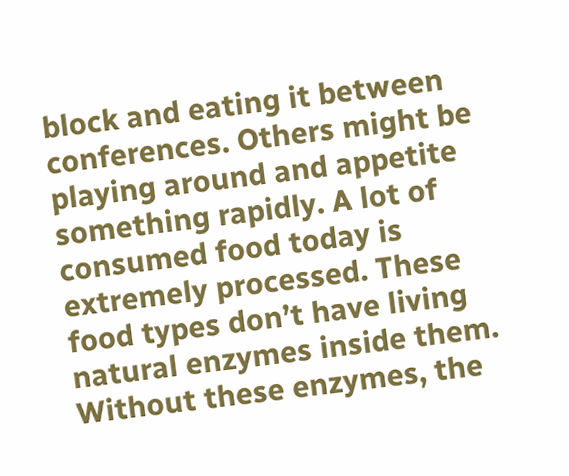block and eating it between conferences. Others might be playing around and appetite something rapidly. A lot of consumed food today is extremely processed. These food types don’t have living natural enzymes inside them. Without these enzymes, the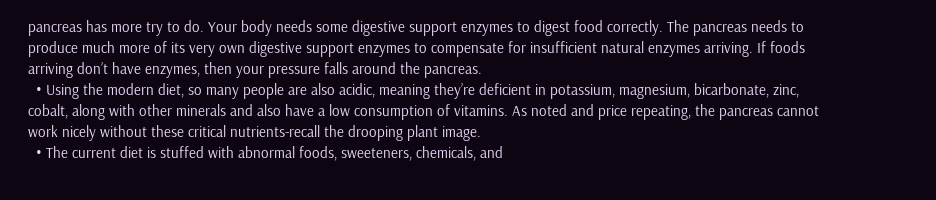pancreas has more try to do. Your body needs some digestive support enzymes to digest food correctly. The pancreas needs to produce much more of its very own digestive support enzymes to compensate for insufficient natural enzymes arriving. If foods arriving don’t have enzymes, then your pressure falls around the pancreas.
  • Using the modern diet, so many people are also acidic, meaning they’re deficient in potassium, magnesium, bicarbonate, zinc, cobalt, along with other minerals and also have a low consumption of vitamins. As noted and price repeating, the pancreas cannot work nicely without these critical nutrients-recall the drooping plant image.
  • The current diet is stuffed with abnormal foods, sweeteners, chemicals, and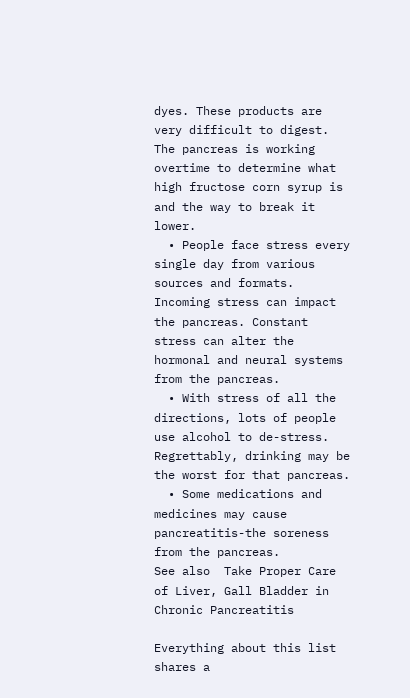dyes. These products are very difficult to digest. The pancreas is working overtime to determine what high fructose corn syrup is and the way to break it lower.
  • People face stress every single day from various sources and formats. Incoming stress can impact the pancreas. Constant stress can alter the hormonal and neural systems from the pancreas.
  • With stress of all the directions, lots of people use alcohol to de-stress. Regrettably, drinking may be the worst for that pancreas.
  • Some medications and medicines may cause pancreatitis-the soreness from the pancreas.
See also  Take Proper Care of Liver, Gall Bladder in Chronic Pancreatitis

Everything about this list shares a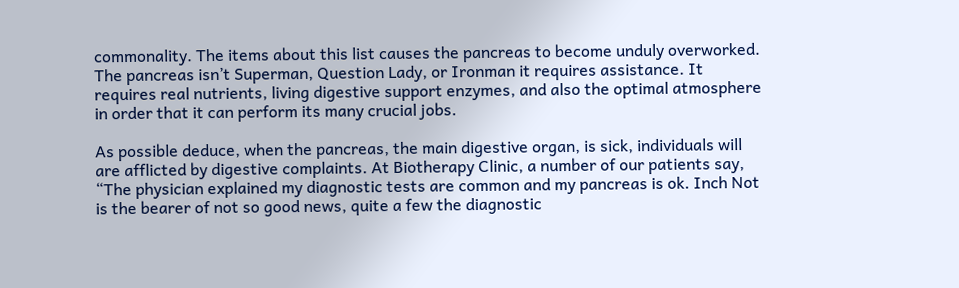commonality. The items about this list causes the pancreas to become unduly overworked. The pancreas isn’t Superman, Question Lady, or Ironman it requires assistance. It requires real nutrients, living digestive support enzymes, and also the optimal atmosphere in order that it can perform its many crucial jobs.

As possible deduce, when the pancreas, the main digestive organ, is sick, individuals will are afflicted by digestive complaints. At Biotherapy Clinic, a number of our patients say, “The physician explained my diagnostic tests are common and my pancreas is ok. Inch Not is the bearer of not so good news, quite a few the diagnostic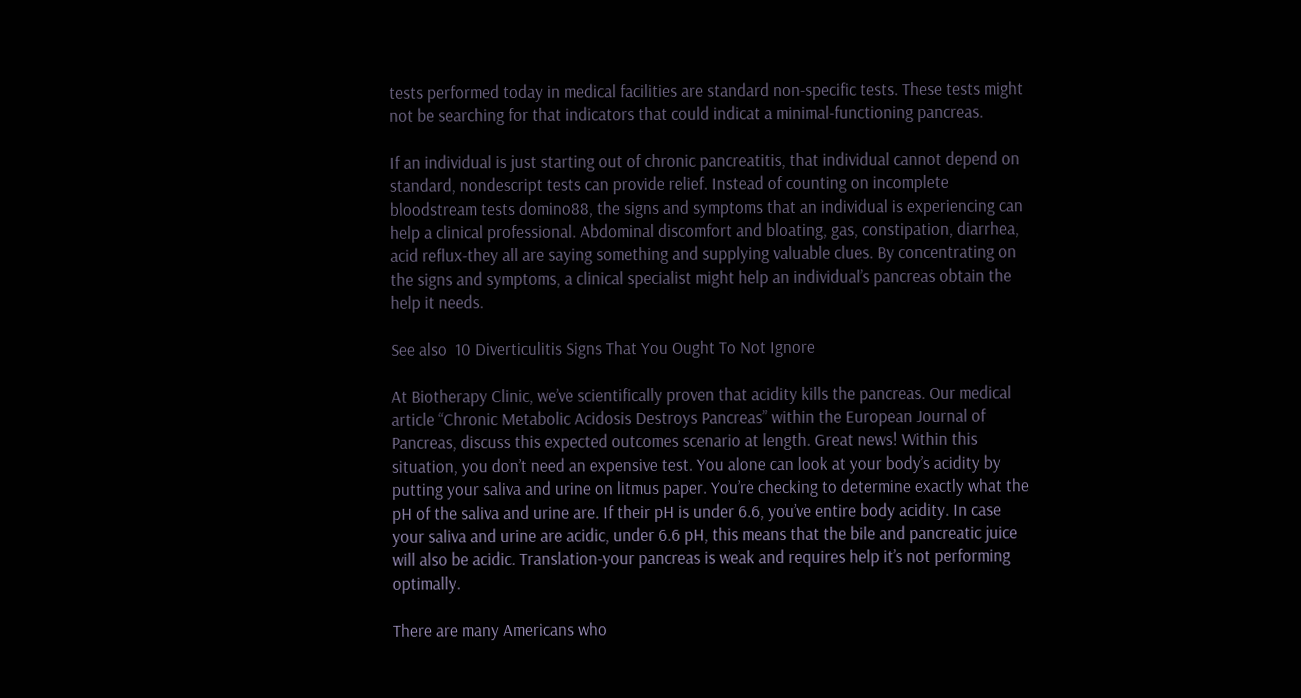tests performed today in medical facilities are standard non-specific tests. These tests might not be searching for that indicators that could indicat a minimal-functioning pancreas.

If an individual is just starting out of chronic pancreatitis, that individual cannot depend on standard, nondescript tests can provide relief. Instead of counting on incomplete bloodstream tests domino88, the signs and symptoms that an individual is experiencing can help a clinical professional. Abdominal discomfort and bloating, gas, constipation, diarrhea, acid reflux-they all are saying something and supplying valuable clues. By concentrating on the signs and symptoms, a clinical specialist might help an individual’s pancreas obtain the help it needs.

See also  10 Diverticulitis Signs That You Ought To Not Ignore

At Biotherapy Clinic, we’ve scientifically proven that acidity kills the pancreas. Our medical article “Chronic Metabolic Acidosis Destroys Pancreas” within the European Journal of Pancreas, discuss this expected outcomes scenario at length. Great news! Within this situation, you don’t need an expensive test. You alone can look at your body’s acidity by putting your saliva and urine on litmus paper. You’re checking to determine exactly what the pH of the saliva and urine are. If their pH is under 6.6, you’ve entire body acidity. In case your saliva and urine are acidic, under 6.6 pH, this means that the bile and pancreatic juice will also be acidic. Translation-your pancreas is weak and requires help it’s not performing optimally.

There are many Americans who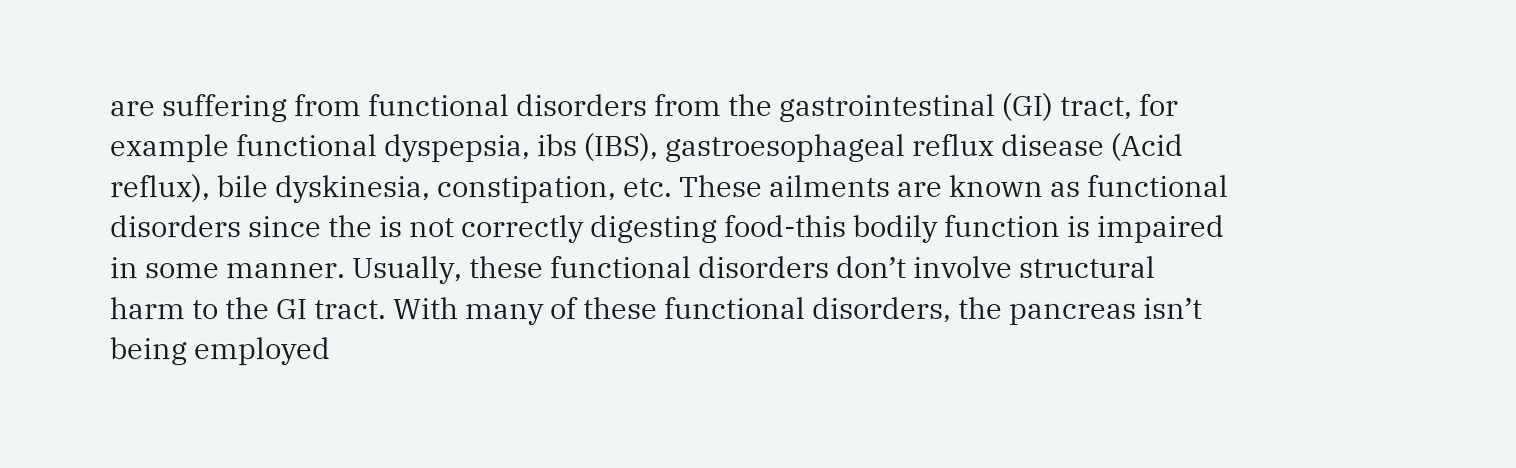are suffering from functional disorders from the gastrointestinal (GI) tract, for example functional dyspepsia, ibs (IBS), gastroesophageal reflux disease (Acid reflux), bile dyskinesia, constipation, etc. These ailments are known as functional disorders since the is not correctly digesting food-this bodily function is impaired in some manner. Usually, these functional disorders don’t involve structural harm to the GI tract. With many of these functional disorders, the pancreas isn’t being employed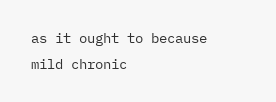as it ought to because mild chronic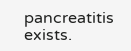pancreatitis exists.